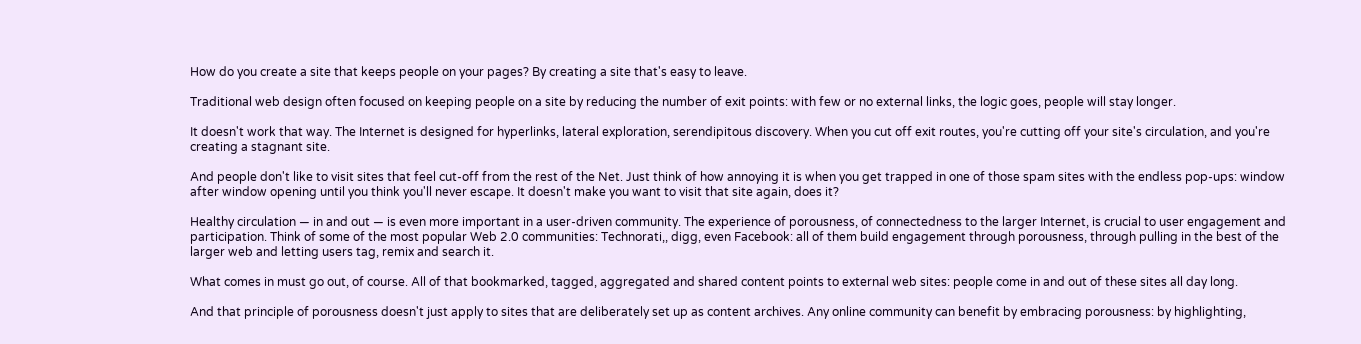How do you create a site that keeps people on your pages? By creating a site that's easy to leave.

Traditional web design often focused on keeping people on a site by reducing the number of exit points: with few or no external links, the logic goes, people will stay longer.

It doesn't work that way. The Internet is designed for hyperlinks, lateral exploration, serendipitous discovery. When you cut off exit routes, you're cutting off your site's circulation, and you're creating a stagnant site.

And people don't like to visit sites that feel cut-off from the rest of the Net. Just think of how annoying it is when you get trapped in one of those spam sites with the endless pop-ups: window after window opening until you think you'll never escape. It doesn't make you want to visit that site again, does it?

Healthy circulation — in and out — is even more important in a user-driven community. The experience of porousness, of connectedness to the larger Internet, is crucial to user engagement and participation. Think of some of the most popular Web 2.0 communities: Technorati,, digg, even Facebook: all of them build engagement through porousness, through pulling in the best of the larger web and letting users tag, remix and search it.

What comes in must go out, of course. All of that bookmarked, tagged, aggregated and shared content points to external web sites: people come in and out of these sites all day long.

And that principle of porousness doesn't just apply to sites that are deliberately set up as content archives. Any online community can benefit by embracing porousness: by highlighting,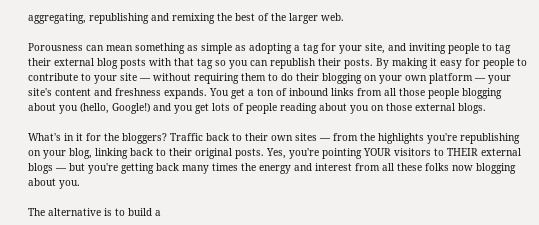aggregating, republishing and remixing the best of the larger web.

Porousness can mean something as simple as adopting a tag for your site, and inviting people to tag their external blog posts with that tag so you can republish their posts. By making it easy for people to contribute to your site — without requiring them to do their blogging on your own platform — your site's content and freshness expands. You get a ton of inbound links from all those people blogging about you (hello, Google!) and you get lots of people reading about you on those external blogs.

What's in it for the bloggers? Traffic back to their own sites — from the highlights you're republishing on your blog, linking back to their original posts. Yes, you're pointing YOUR visitors to THEIR external blogs — but you're getting back many times the energy and interest from all these folks now blogging about you.

The alternative is to build a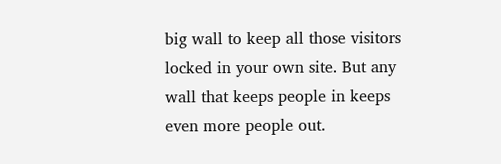big wall to keep all those visitors locked in your own site. But any wall that keeps people in keeps even more people out.